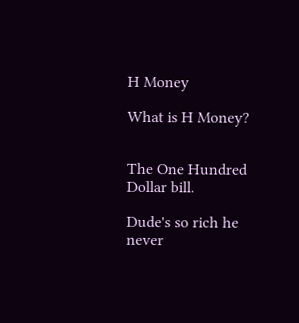H Money

What is H Money?


The One Hundred Dollar bill.

Dude's so rich he never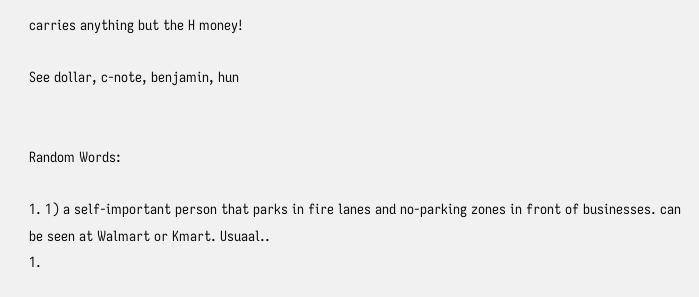carries anything but the H money!

See dollar, c-note, benjamin, hun


Random Words:

1. 1) a self-important person that parks in fire lanes and no-parking zones in front of businesses. can be seen at Walmart or Kmart. Usuaal..
1.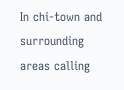In chi-town and surrounding areas calling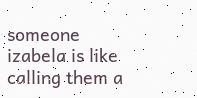someone izabela is like calling them a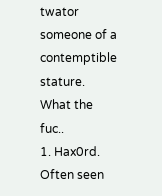twator someone of a contemptible stature. What the fuc..
1. Hax0rd. Often seen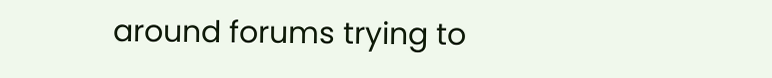around forums trying to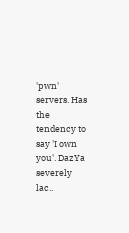'pwn' servers. Has the tendency to say 'I own you'. DazYa severely lac..